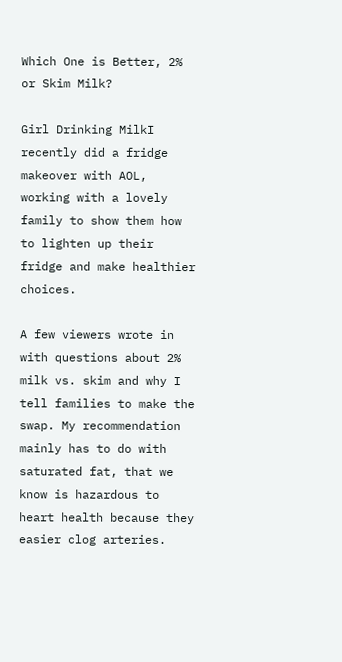Which One is Better, 2% or Skim Milk?

Girl Drinking MilkI recently did a fridge makeover with AOL, working with a lovely family to show them how to lighten up their fridge and make healthier choices.

A few viewers wrote in with questions about 2% milk vs. skim and why I tell families to make the swap. My recommendation mainly has to do with saturated fat, that we know is hazardous to heart health because they easier clog arteries.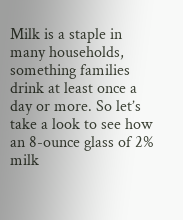Milk is a staple in many households, something families drink at least once a day or more. So let’s take a look to see how an 8-ounce glass of 2% milk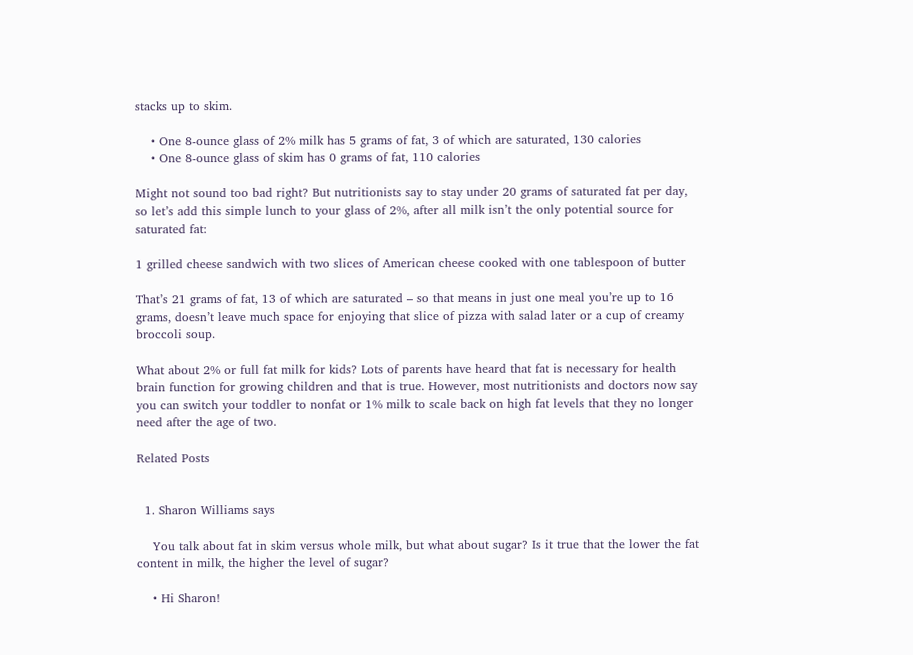stacks up to skim.

    • One 8-ounce glass of 2% milk has 5 grams of fat, 3 of which are saturated, 130 calories
    • One 8-ounce glass of skim has 0 grams of fat, 110 calories

Might not sound too bad right? But nutritionists say to stay under 20 grams of saturated fat per day, so let’s add this simple lunch to your glass of 2%, after all milk isn’t the only potential source for saturated fat:

1 grilled cheese sandwich with two slices of American cheese cooked with one tablespoon of butter

That’s 21 grams of fat, 13 of which are saturated – so that means in just one meal you’re up to 16 grams, doesn’t leave much space for enjoying that slice of pizza with salad later or a cup of creamy broccoli soup.

What about 2% or full fat milk for kids? Lots of parents have heard that fat is necessary for health brain function for growing children and that is true. However, most nutritionists and doctors now say you can switch your toddler to nonfat or 1% milk to scale back on high fat levels that they no longer need after the age of two.

Related Posts


  1. Sharon Williams says

    You talk about fat in skim versus whole milk, but what about sugar? Is it true that the lower the fat content in milk, the higher the level of sugar?

    • Hi Sharon!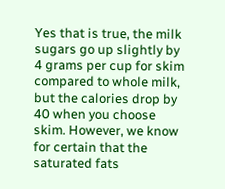Yes that is true, the milk sugars go up slightly by 4 grams per cup for skim compared to whole milk, but the calories drop by 40 when you choose skim. However, we know for certain that the saturated fats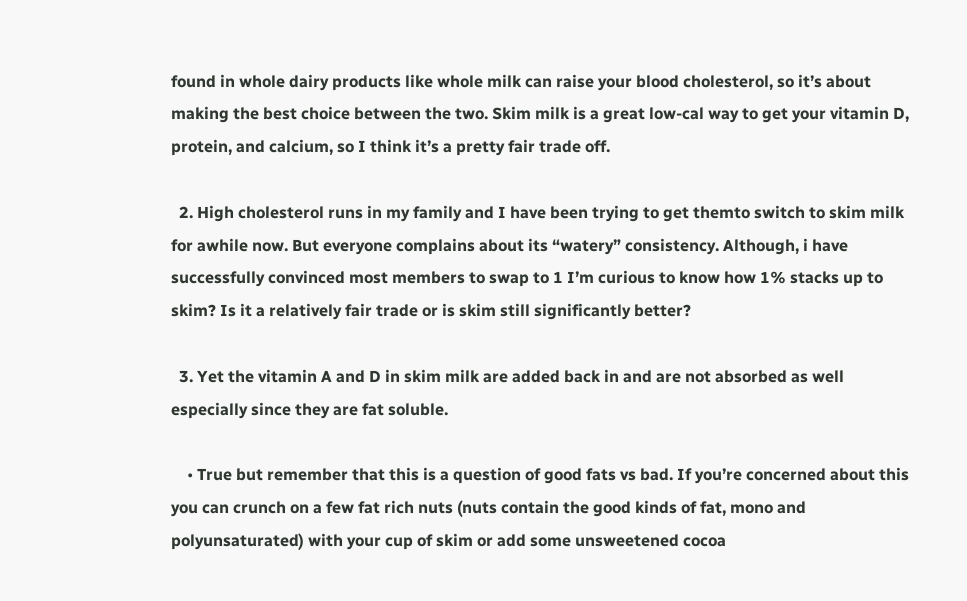found in whole dairy products like whole milk can raise your blood cholesterol, so it’s about making the best choice between the two. Skim milk is a great low-cal way to get your vitamin D, protein, and calcium, so I think it’s a pretty fair trade off.

  2. High cholesterol runs in my family and I have been trying to get themto switch to skim milk for awhile now. But everyone complains about its “watery” consistency. Although, i have successfully convinced most members to swap to 1 I’m curious to know how 1% stacks up to skim? Is it a relatively fair trade or is skim still significantly better?

  3. Yet the vitamin A and D in skim milk are added back in and are not absorbed as well especially since they are fat soluble.

    • True but remember that this is a question of good fats vs bad. If you’re concerned about this you can crunch on a few fat rich nuts (nuts contain the good kinds of fat, mono and polyunsaturated) with your cup of skim or add some unsweetened cocoa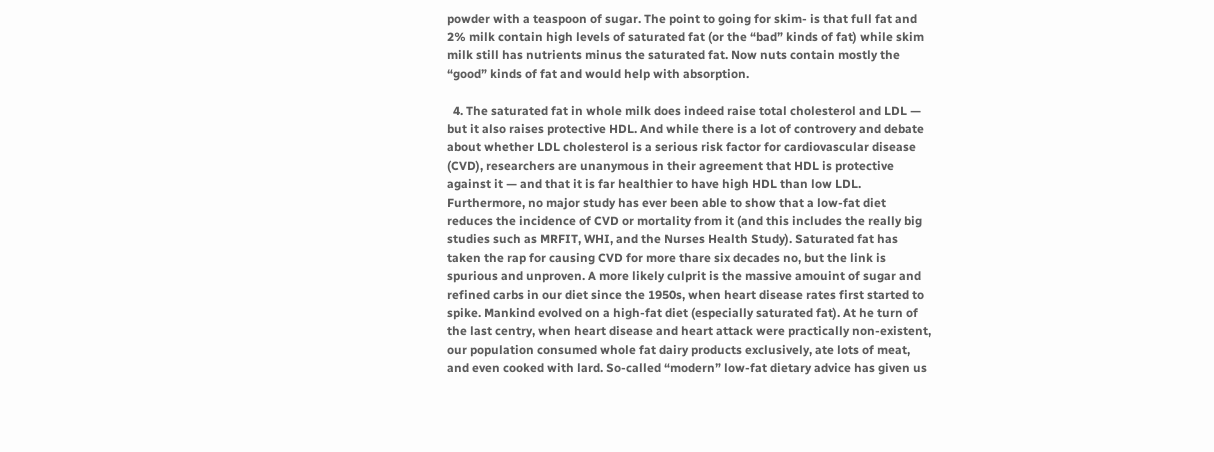powder with a teaspoon of sugar. The point to going for skim- is that full fat and 2% milk contain high levels of saturated fat (or the “bad” kinds of fat) while skim milk still has nutrients minus the saturated fat. Now nuts contain mostly the “good” kinds of fat and would help with absorption.

  4. The saturated fat in whole milk does indeed raise total cholesterol and LDL — but it also raises protective HDL. And while there is a lot of controvery and debate about whether LDL cholesterol is a serious risk factor for cardiovascular disease (CVD), researchers are unanymous in their agreement that HDL is protective against it — and that it is far healthier to have high HDL than low LDL. Furthermore, no major study has ever been able to show that a low-fat diet reduces the incidence of CVD or mortality from it (and this includes the really big studies such as MRFIT, WHI, and the Nurses Health Study). Saturated fat has taken the rap for causing CVD for more thare six decades no, but the link is spurious and unproven. A more likely culprit is the massive amouint of sugar and refined carbs in our diet since the 1950s, when heart disease rates first started to spike. Mankind evolved on a high-fat diet (especially saturated fat). At he turn of the last centry, when heart disease and heart attack were practically non-existent, our population consumed whole fat dairy products exclusively, ate lots of meat, and even cooked with lard. So-called “modern” low-fat dietary advice has given us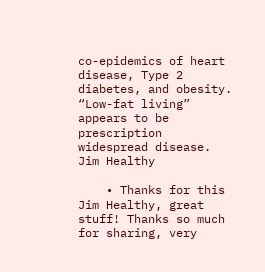co-epidemics of heart disease, Type 2 diabetes, and obesity. “Low-fat living” appears to be prescription widespread disease. Jim Healthy

    • Thanks for this Jim Healthy, great stuff! Thanks so much for sharing, very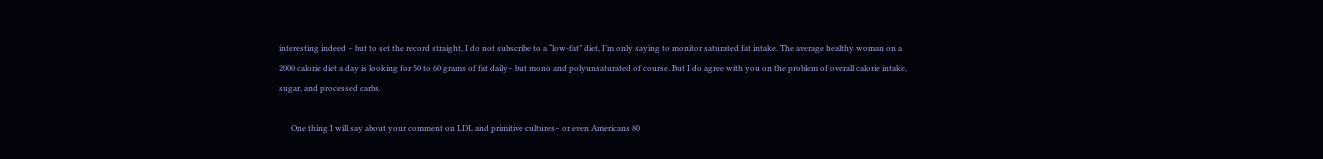interesting indeed – but to set the record straight, I do not subscribe to a “low-fat” diet, I’m only saying to monitor saturated fat intake. The average healthy woman on a 2000 calorie diet a day is looking for 50 to 60 grams of fat daily– but mono and polyunsaturated of course. But I do agree with you on the problem of overall calorie intake, sugar, and processed carbs.

      One thing I will say about your comment on LDL and primitive cultures– or even Americans 80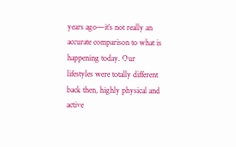years ago—it’s not really an accurate comparison to what is happening today. Our lifestyles were totally different back then, highly physical and active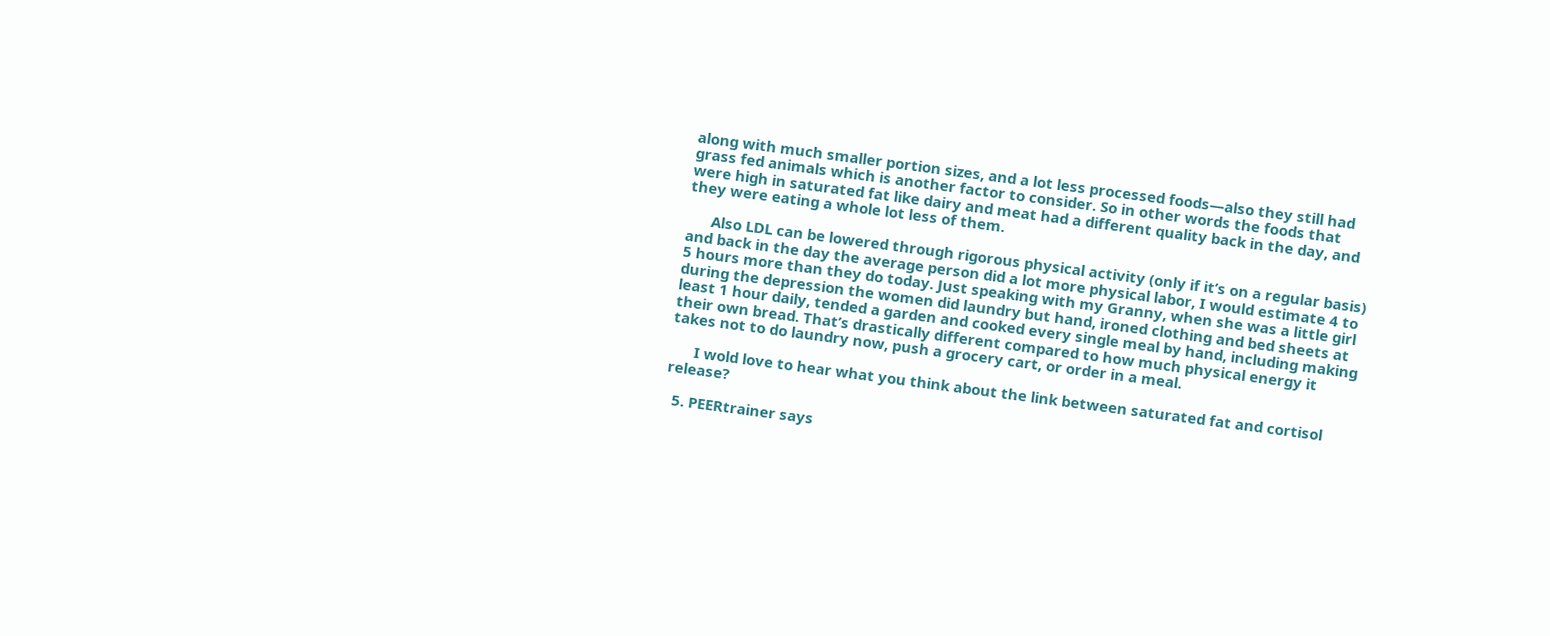along with much smaller portion sizes, and a lot less processed foods—also they still had grass fed animals which is another factor to consider. So in other words the foods that were high in saturated fat like dairy and meat had a different quality back in the day, and they were eating a whole lot less of them.

      Also LDL can be lowered through rigorous physical activity (only if it’s on a regular basis) and back in the day the average person did a lot more physical labor, I would estimate 4 to 5 hours more than they do today. Just speaking with my Granny, when she was a little girl during the depression the women did laundry but hand, ironed clothing and bed sheets at least 1 hour daily, tended a garden and cooked every single meal by hand, including making their own bread. That’s drastically different compared to how much physical energy it takes not to do laundry now, push a grocery cart, or order in a meal.

      I wold love to hear what you think about the link between saturated fat and cortisol release?

  5. PEERtrainer says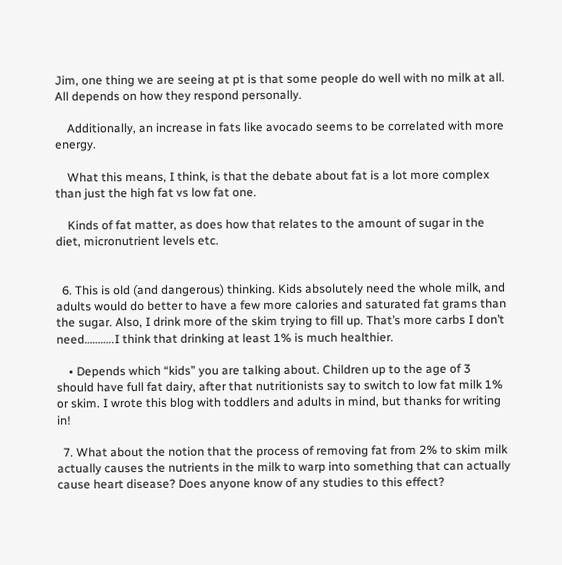Jim, one thing we are seeing at pt is that some people do well with no milk at all. All depends on how they respond personally.

    Additionally, an increase in fats like avocado seems to be correlated with more energy.

    What this means, I think, is that the debate about fat is a lot more complex than just the high fat vs low fat one.

    Kinds of fat matter, as does how that relates to the amount of sugar in the diet, micronutrient levels etc.


  6. This is old (and dangerous) thinking. Kids absolutely need the whole milk, and adults would do better to have a few more calories and saturated fat grams than the sugar. Also, I drink more of the skim trying to fill up. That’s more carbs I don’t need………..I think that drinking at least 1% is much healthier.

    • Depends which “kids” you are talking about. Children up to the age of 3 should have full fat dairy, after that nutritionists say to switch to low fat milk 1% or skim. I wrote this blog with toddlers and adults in mind, but thanks for writing in!

  7. What about the notion that the process of removing fat from 2% to skim milk actually causes the nutrients in the milk to warp into something that can actually cause heart disease? Does anyone know of any studies to this effect?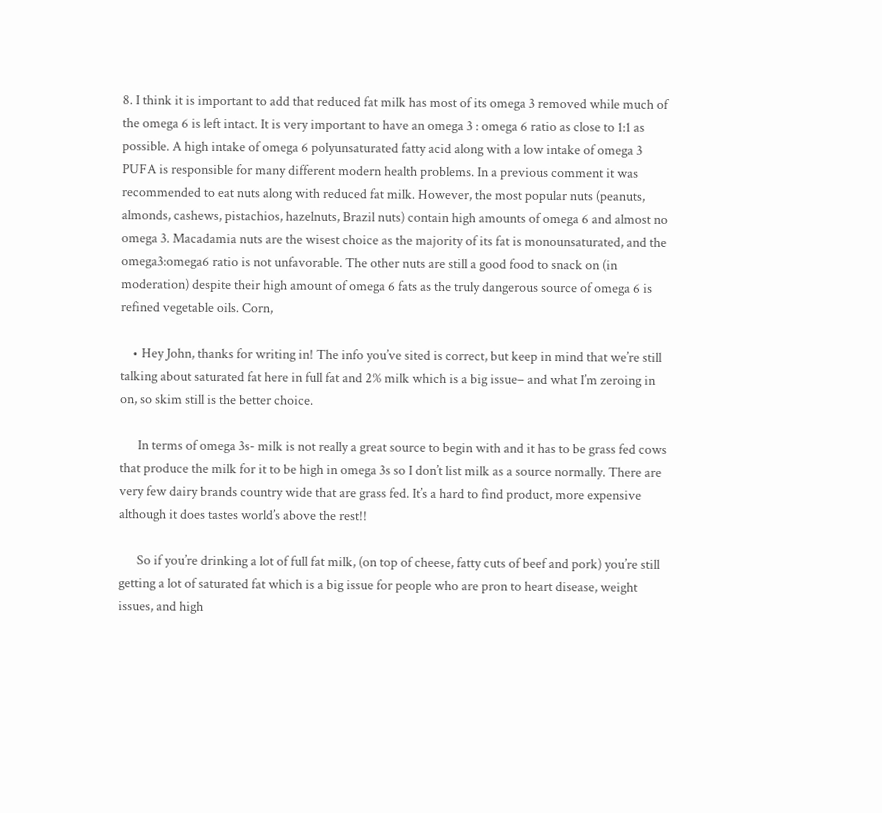8. I think it is important to add that reduced fat milk has most of its omega 3 removed while much of the omega 6 is left intact. It is very important to have an omega 3 : omega 6 ratio as close to 1:1 as possible. A high intake of omega 6 polyunsaturated fatty acid along with a low intake of omega 3 PUFA is responsible for many different modern health problems. In a previous comment it was recommended to eat nuts along with reduced fat milk. However, the most popular nuts (peanuts, almonds, cashews, pistachios, hazelnuts, Brazil nuts) contain high amounts of omega 6 and almost no omega 3. Macadamia nuts are the wisest choice as the majority of its fat is monounsaturated, and the omega3:omega6 ratio is not unfavorable. The other nuts are still a good food to snack on (in moderation) despite their high amount of omega 6 fats as the truly dangerous source of omega 6 is refined vegetable oils. Corn,

    • Hey John, thanks for writing in! The info you’ve sited is correct, but keep in mind that we’re still talking about saturated fat here in full fat and 2% milk which is a big issue– and what I’m zeroing in on, so skim still is the better choice.

      In terms of omega 3s- milk is not really a great source to begin with and it has to be grass fed cows that produce the milk for it to be high in omega 3s so I don’t list milk as a source normally. There are very few dairy brands country wide that are grass fed. It’s a hard to find product, more expensive although it does tastes world’s above the rest!!

      So if you’re drinking a lot of full fat milk, (on top of cheese, fatty cuts of beef and pork) you’re still getting a lot of saturated fat which is a big issue for people who are pron to heart disease, weight issues, and high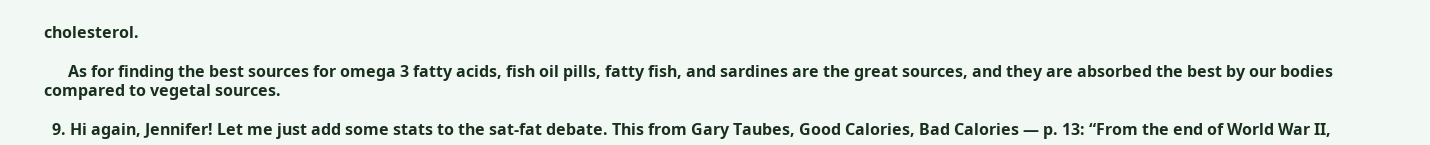cholesterol.

      As for finding the best sources for omega 3 fatty acids, fish oil pills, fatty fish, and sardines are the great sources, and they are absorbed the best by our bodies compared to vegetal sources.

  9. Hi again, Jennifer! Let me just add some stats to the sat-fat debate. This from Gary Taubes, Good Calories, Bad Calories — p. 13: “From the end of World War II,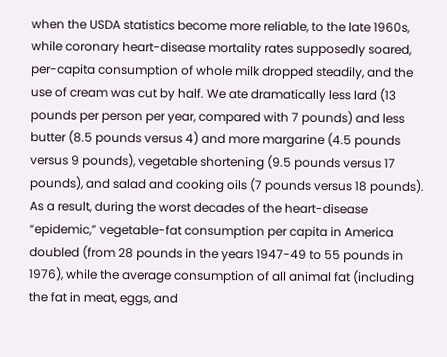when the USDA statistics become more reliable, to the late 1960s, while coronary heart-disease mortality rates supposedly soared, per-capita consumption of whole milk dropped steadily, and the use of cream was cut by half. We ate dramatically less lard (13 pounds per person per year, compared with 7 pounds) and less butter (8.5 pounds versus 4) and more margarine (4.5 pounds versus 9 pounds), vegetable shortening (9.5 pounds versus 17 pounds), and salad and cooking oils (7 pounds versus 18 pounds). As a result, during the worst decades of the heart-disease “epidemic,” vegetable-fat consumption per capita in America doubled (from 28 pounds in the years 1947-49 to 55 pounds in 1976), while the average consumption of all animal fat (including the fat in meat, eggs, and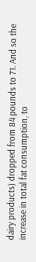dairy products) dropped from 84 pounds to 71. And so the increase in total fat consumption, to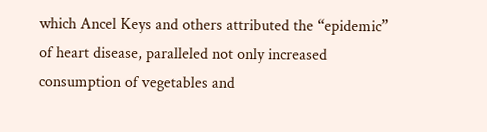which Ancel Keys and others attributed the “epidemic” of heart disease, paralleled not only increased consumption of vegetables and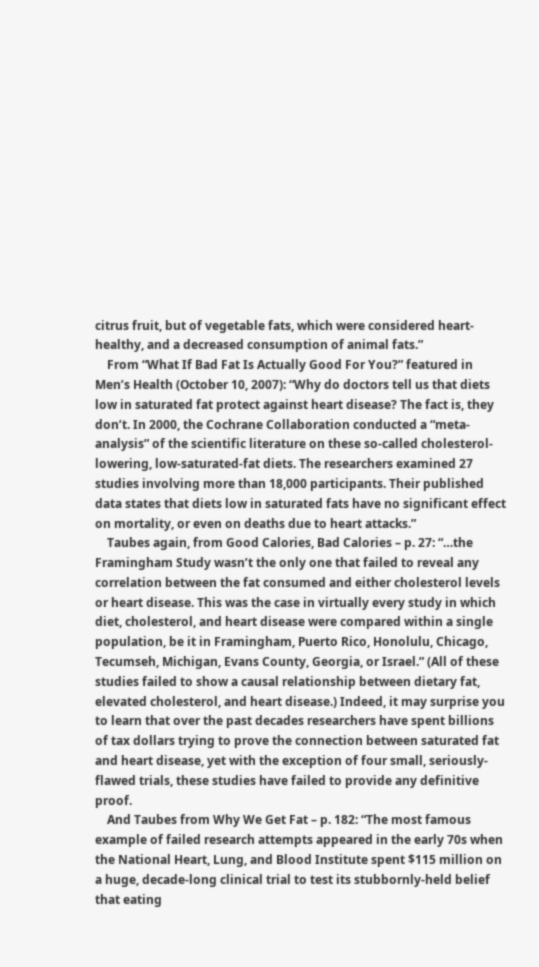citrus fruit, but of vegetable fats, which were considered heart-healthy, and a decreased consumption of animal fats.”
    From “What If Bad Fat Is Actually Good For You?” featured in Men’s Health (October 10, 2007): “Why do doctors tell us that diets low in saturated fat protect against heart disease? The fact is, they don’t. In 2000, the Cochrane Collaboration conducted a “meta-analysis” of the scientific literature on these so-called cholesterol-lowering, low-saturated-fat diets. The researchers examined 27 studies involving more than 18,000 participants. Their published data states that diets low in saturated fats have no significant effect on mortality, or even on deaths due to heart attacks.”
    Taubes again, from Good Calories, Bad Calories – p. 27: “…the Framingham Study wasn’t the only one that failed to reveal any correlation between the fat consumed and either cholesterol levels or heart disease. This was the case in virtually every study in which diet, cholesterol, and heart disease were compared within a single population, be it in Framingham, Puerto Rico, Honolulu, Chicago, Tecumseh, Michigan, Evans County, Georgia, or Israel.” (All of these studies failed to show a causal relationship between dietary fat, elevated cholesterol, and heart disease.) Indeed, it may surprise you to learn that over the past decades researchers have spent billions of tax dollars trying to prove the connection between saturated fat and heart disease, yet with the exception of four small, seriously-flawed trials, these studies have failed to provide any definitive proof.
    And Taubes from Why We Get Fat – p. 182: “The most famous example of failed research attempts appeared in the early 70s when the National Heart, Lung, and Blood Institute spent $115 million on a huge, decade-long clinical trial to test its stubbornly-held belief that eating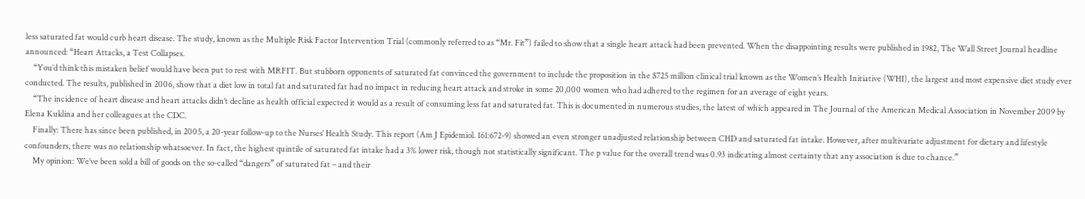less saturated fat would curb heart disease. The study, known as the Multiple Risk Factor Intervention Trial (commonly referred to as “Mr. Fit”) failed to show that a single heart attack had been prevented. When the disappointing results were published in 1982, The Wall Street Journal headline announced: “Heart Attacks, a Test Collapses.
    “You’d think this mistaken belief would have been put to rest with MRFIT. But stubborn opponents of saturated fat convinced the government to include the proposition in the $725 million clinical trial known as the Women’s Health Initiative (WHI), the largest and most expensive diet study ever conducted. The results, published in 2006, show that a diet low in total fat and saturated fat had no impact in reducing heart attack and stroke in some 20,000 women who had adhered to the regimen for an average of eight years.
    “The incidence of heart disease and heart attacks didn’t decline as health official expected it would as a result of consuming less fat and saturated fat. This is documented in numerous studies, the latest of which appeared in The Journal of the American Medical Association in November 2009 by Elena Kuklina and her colleagues at the CDC.
    Finally: There has since been published, in 2005, a 20-year follow-up to the Nurses’ Health Study. This report (Am J Epidemiol. 161:672-9) showed an even stronger unadjusted relationship between CHD and saturated fat intake. However, after multivariate adjustment for dietary and lifestyle confounders, there was no relationship whatsoever. In fact, the highest quintile of saturated fat intake had a 3% lower risk, though not statistically significant. The p value for the overall trend was 0.93 indicating almost certainty that any association is due to chance.”
    My opinion: We’ve been sold a bill of goods on the so-called “dangers” of saturated fat – and their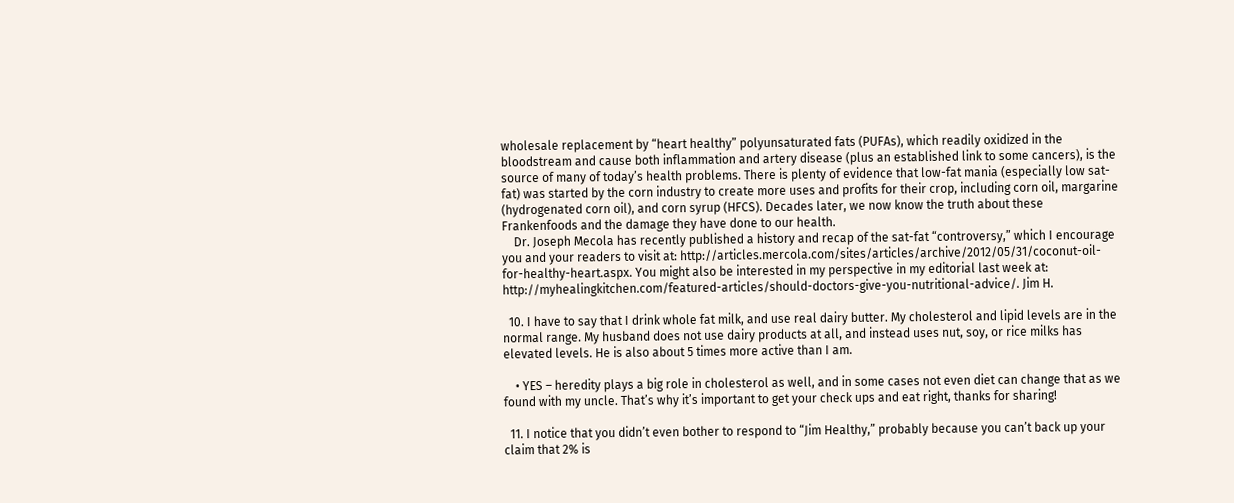wholesale replacement by “heart healthy” polyunsaturated fats (PUFAs), which readily oxidized in the bloodstream and cause both inflammation and artery disease (plus an established link to some cancers), is the source of many of today’s health problems. There is plenty of evidence that low-fat mania (especially low sat-fat) was started by the corn industry to create more uses and profits for their crop, including corn oil, margarine (hydrogenated corn oil), and corn syrup (HFCS). Decades later, we now know the truth about these Frankenfoods and the damage they have done to our health.
    Dr. Joseph Mecola has recently published a history and recap of the sat-fat “controversy,” which I encourage you and your readers to visit at: http://articles.mercola.com/sites/articles/archive/2012/05/31/coconut-oil-for-healthy-heart.aspx. You might also be interested in my perspective in my editorial last week at: http://myhealingkitchen.com/featured-articles/should-doctors-give-you-nutritional-advice/. Jim H.

  10. I have to say that I drink whole fat milk, and use real dairy butter. My cholesterol and lipid levels are in the normal range. My husband does not use dairy products at all, and instead uses nut, soy, or rice milks has elevated levels. He is also about 5 times more active than I am.

    • YES – heredity plays a big role in cholesterol as well, and in some cases not even diet can change that as we found with my uncle. That’s why it’s important to get your check ups and eat right, thanks for sharing!

  11. I notice that you didn’t even bother to respond to “Jim Healthy,” probably because you can’t back up your claim that 2% is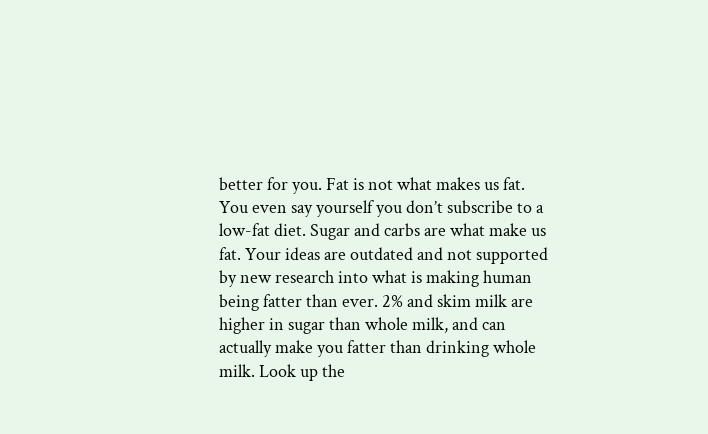better for you. Fat is not what makes us fat. You even say yourself you don’t subscribe to a low-fat diet. Sugar and carbs are what make us fat. Your ideas are outdated and not supported by new research into what is making human being fatter than ever. 2% and skim milk are higher in sugar than whole milk, and can actually make you fatter than drinking whole milk. Look up the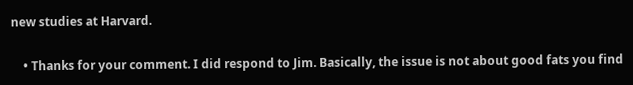new studies at Harvard.

    • Thanks for your comment. I did respond to Jim. Basically, the issue is not about good fats you find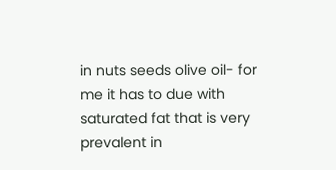in nuts seeds olive oil- for me it has to due with saturated fat that is very prevalent in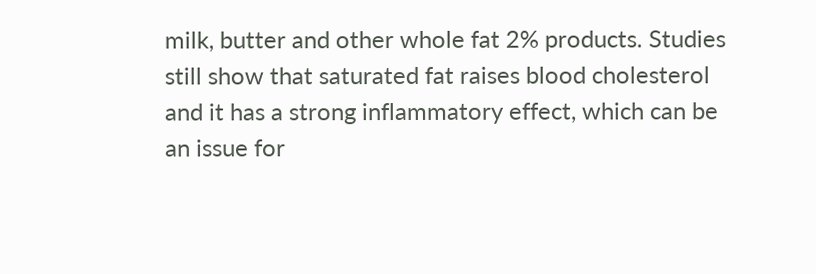milk, butter and other whole fat 2% products. Studies still show that saturated fat raises blood cholesterol and it has a strong inflammatory effect, which can be an issue for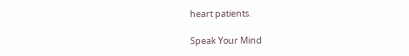heart patients.

Speak Your Mind